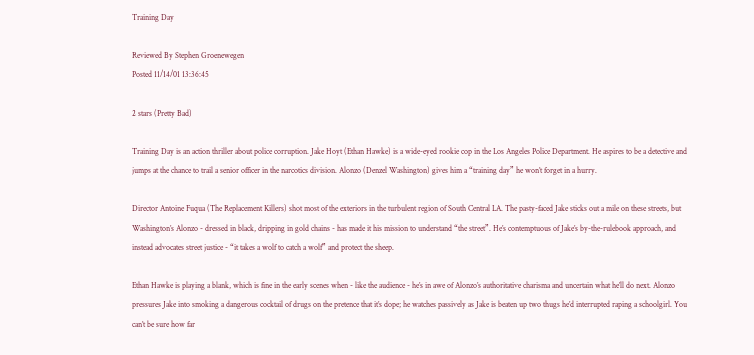Training Day

Reviewed By Stephen Groenewegen
Posted 11/14/01 13:36:45

2 stars (Pretty Bad)

Training Day is an action thriller about police corruption. Jake Hoyt (Ethan Hawke) is a wide-eyed rookie cop in the Los Angeles Police Department. He aspires to be a detective and jumps at the chance to trail a senior officer in the narcotics division. Alonzo (Denzel Washington) gives him a “training day” he won’t forget in a hurry.

Director Antoine Fuqua (The Replacement Killers) shot most of the exteriors in the turbulent region of South Central LA. The pasty-faced Jake sticks out a mile on these streets, but Washington’s Alonzo - dressed in black, dripping in gold chains - has made it his mission to understand “the street”. He’s contemptuous of Jake’s by-the-rulebook approach, and instead advocates street justice - “it takes a wolf to catch a wolf” and protect the sheep.

Ethan Hawke is playing a blank, which is fine in the early scenes when - like the audience - he’s in awe of Alonzo’s authoritative charisma and uncertain what he’ll do next. Alonzo pressures Jake into smoking a dangerous cocktail of drugs on the pretence that it’s dope; he watches passively as Jake is beaten up two thugs he’d interrupted raping a schoolgirl. You can’t be sure how far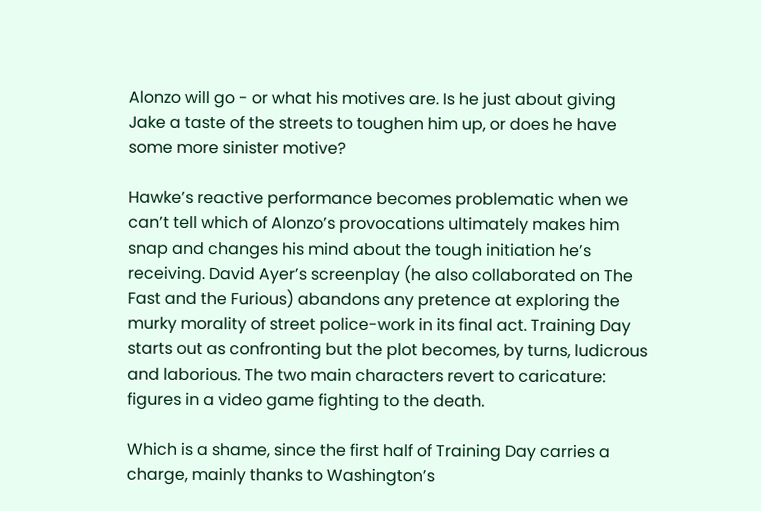Alonzo will go - or what his motives are. Is he just about giving Jake a taste of the streets to toughen him up, or does he have some more sinister motive?

Hawke’s reactive performance becomes problematic when we can’t tell which of Alonzo’s provocations ultimately makes him snap and changes his mind about the tough initiation he’s receiving. David Ayer’s screenplay (he also collaborated on The Fast and the Furious) abandons any pretence at exploring the murky morality of street police-work in its final act. Training Day starts out as confronting but the plot becomes, by turns, ludicrous and laborious. The two main characters revert to caricature: figures in a video game fighting to the death.

Which is a shame, since the first half of Training Day carries a charge, mainly thanks to Washington’s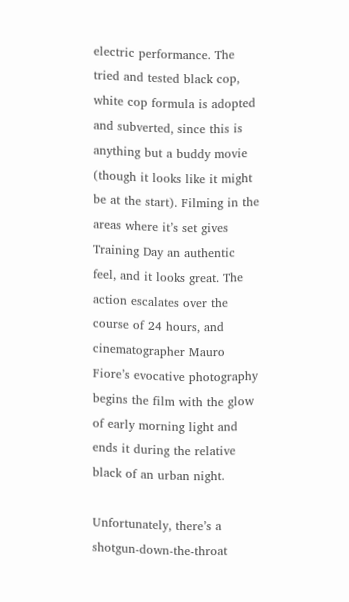electric performance. The tried and tested black cop, white cop formula is adopted and subverted, since this is anything but a buddy movie (though it looks like it might be at the start). Filming in the areas where it’s set gives Training Day an authentic feel, and it looks great. The action escalates over the course of 24 hours, and cinematographer Mauro Fiore’s evocative photography begins the film with the glow of early morning light and ends it during the relative black of an urban night.

Unfortunately, there’s a shotgun-down-the-throat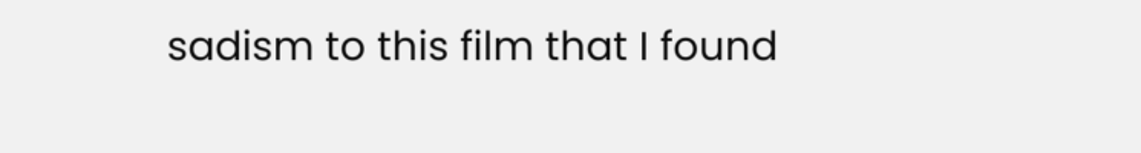sadism to this film that I found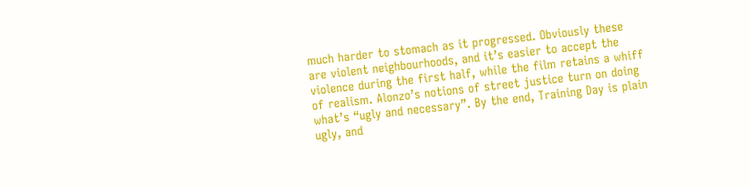much harder to stomach as it progressed. Obviously these are violent neighbourhoods, and it’s easier to accept the violence during the first half, while the film retains a whiff of realism. Alonzo’s notions of street justice turn on doing what’s “ugly and necessary”. By the end, Training Day is plain ugly, and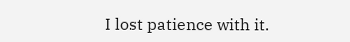I lost patience with it.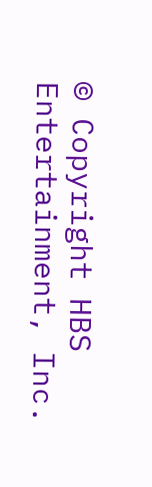© Copyright HBS Entertainment, Inc.